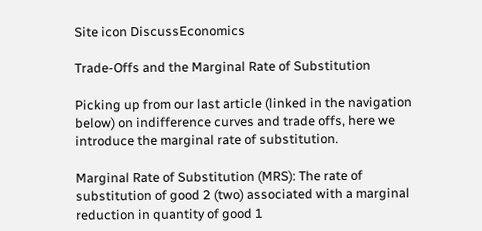Site icon DiscussEconomics

Trade-Offs and the Marginal Rate of Substitution

Picking up from our last article (linked in the navigation below) on indifference curves and trade offs, here we introduce the marginal rate of substitution.

Marginal Rate of Substitution (MRS): The rate of substitution of good 2 (two) associated with a marginal reduction in quantity of good 1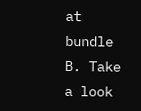at bundle B. Take a look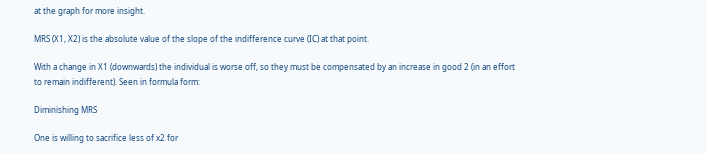at the graph for more insight.

MRS (X1, X2) is the absolute value of the slope of the indifference curve (IC) at that point.

With a change in X1 (downwards) the individual is worse off, so they must be compensated by an increase in good 2 (in an effort to remain indifferent). Seen in formula form:

Diminishing MRS

One is willing to sacrifice less of x2 for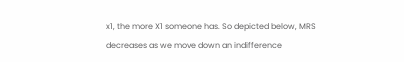x1, the more X1 someone has. So depicted below, MRS decreases as we move down an indifference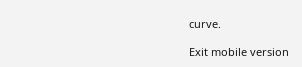curve.

Exit mobile version